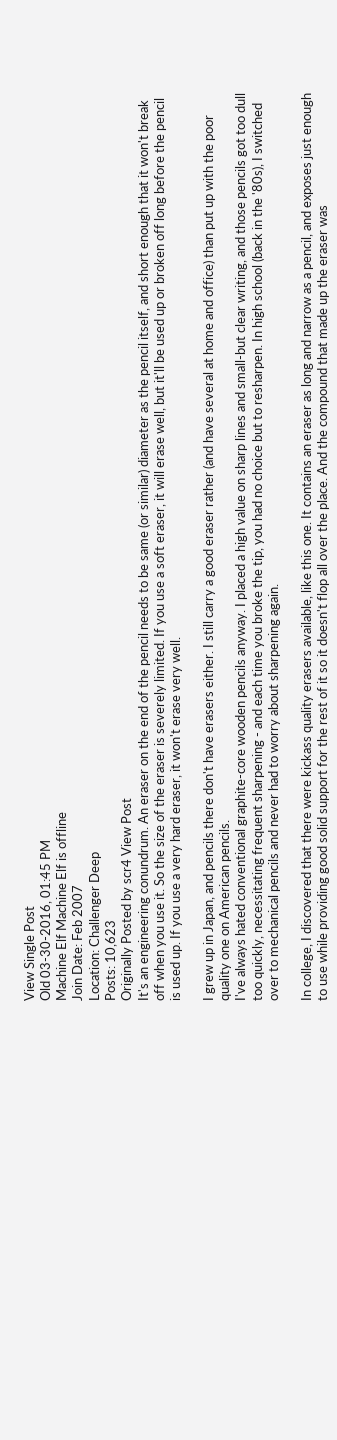View Single Post
Old 03-30-2016, 01:45 PM
Machine Elf Machine Elf is offline
Join Date: Feb 2007
Location: Challenger Deep
Posts: 10,623
Originally Posted by scr4 View Post
It's an engineering conundrum. An eraser on the end of the pencil needs to be same (or similar) diameter as the pencil itself, and short enough that it won't break off when you use it. So the size of the eraser is severely limited. If you use a soft eraser, it will erase well, but it'll be used up or broken off long before the pencil is used up. If you use a very hard eraser, it won't erase very well.

I grew up in Japan, and pencils there don't have erasers either. I still carry a good eraser rather (and have several at home and office) than put up with the poor quality one on American pencils.
I've always hated conventional graphite-core wooden pencils anyway. I placed a high value on sharp lines and small-but clear writing, and those pencils got too dull too quickly, necessitating frequent sharpening - and each time you broke the tip, you had no choice but to resharpen. In high school (back in the '80s), I switched over to mechanical pencils and never had to worry about sharpening again.

In college, I discovered that there were kickass quality erasers available, like this one. It contains an eraser as long and narrow as a pencil, and exposes just enough to use while providing good solid support for the rest of it so it doesn't flop all over the place. And the compound that made up the eraser was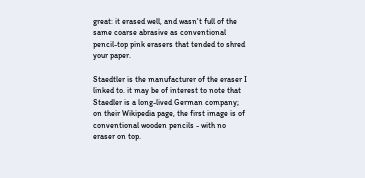great: it erased well, and wasn't full of the same coarse abrasive as conventional pencil-top pink erasers that tended to shred your paper.

Staedtler is the manufacturer of the eraser I linked to. it may be of interest to note that Staedler is a long-lived German company; on their Wikipedia page, the first image is of conventional wooden pencils - with no eraser on top.